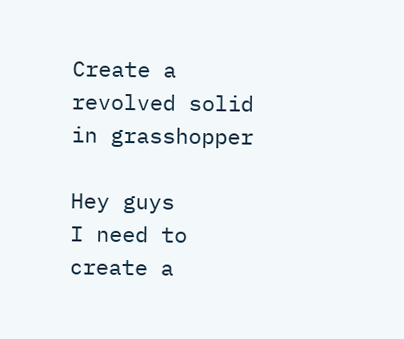Create a revolved solid in grasshopper

Hey guys
I need to create a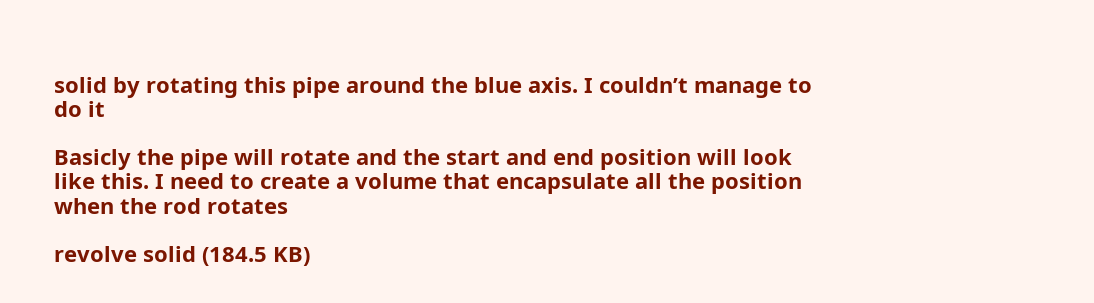solid by rotating this pipe around the blue axis. I couldn’t manage to do it

Basicly the pipe will rotate and the start and end position will look like this. I need to create a volume that encapsulate all the position when the rod rotates

revolve solid (184.5 KB)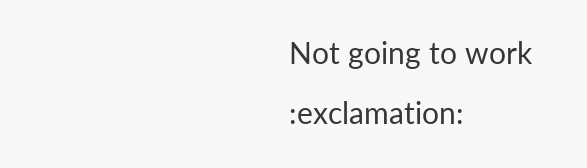Not going to work :exclamation: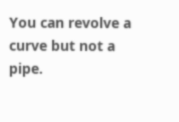You can revolve a curve but not a pipe.